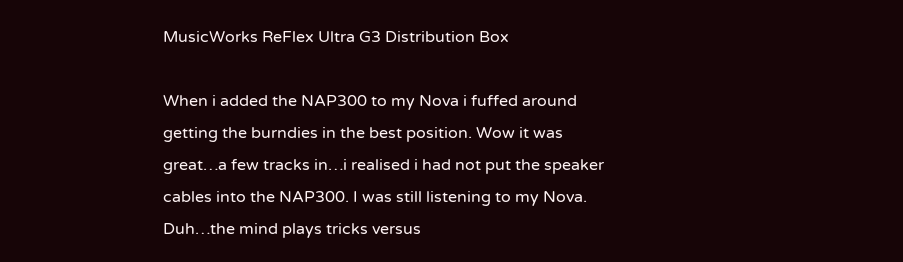MusicWorks ReFlex Ultra G3 Distribution Box

When i added the NAP300 to my Nova i fuffed around getting the burndies in the best position. Wow it was great…a few tracks in…i realised i had not put the speaker cables into the NAP300. I was still listening to my Nova. Duh…the mind plays tricks versus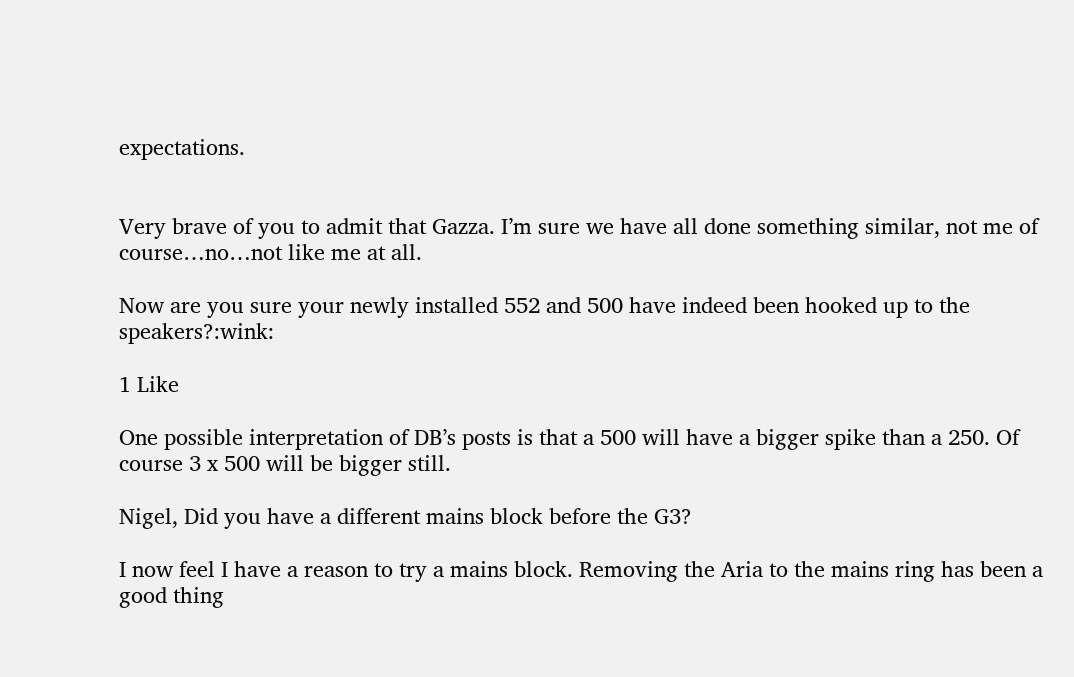expectations.


Very brave of you to admit that Gazza. I’m sure we have all done something similar, not me of course…no…not like me at all.

Now are you sure your newly installed 552 and 500 have indeed been hooked up to the speakers?:wink:

1 Like

One possible interpretation of DB’s posts is that a 500 will have a bigger spike than a 250. Of course 3 x 500 will be bigger still.

Nigel, Did you have a different mains block before the G3?

I now feel I have a reason to try a mains block. Removing the Aria to the mains ring has been a good thing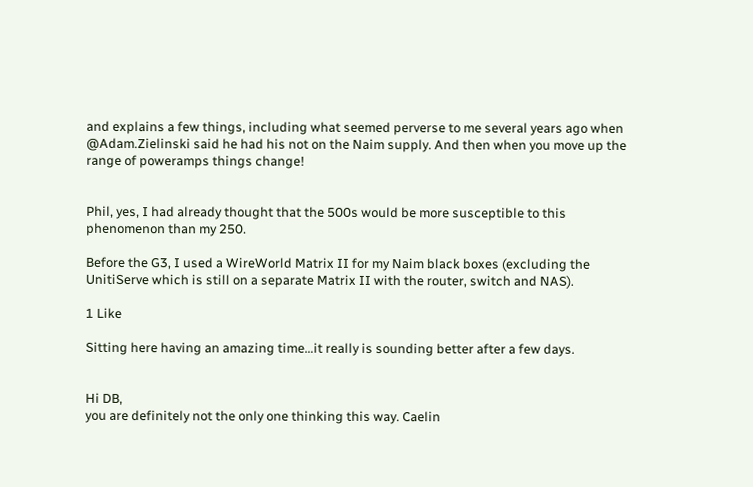and explains a few things, including what seemed perverse to me several years ago when @Adam.Zielinski said he had his not on the Naim supply. And then when you move up the range of poweramps things change!


Phil, yes, I had already thought that the 500s would be more susceptible to this phenomenon than my 250.

Before the G3, I used a WireWorld Matrix II for my Naim black boxes (excluding the UnitiServe which is still on a separate Matrix II with the router, switch and NAS).

1 Like

Sitting here having an amazing time…it really is sounding better after a few days.


Hi DB,
you are definitely not the only one thinking this way. Caelin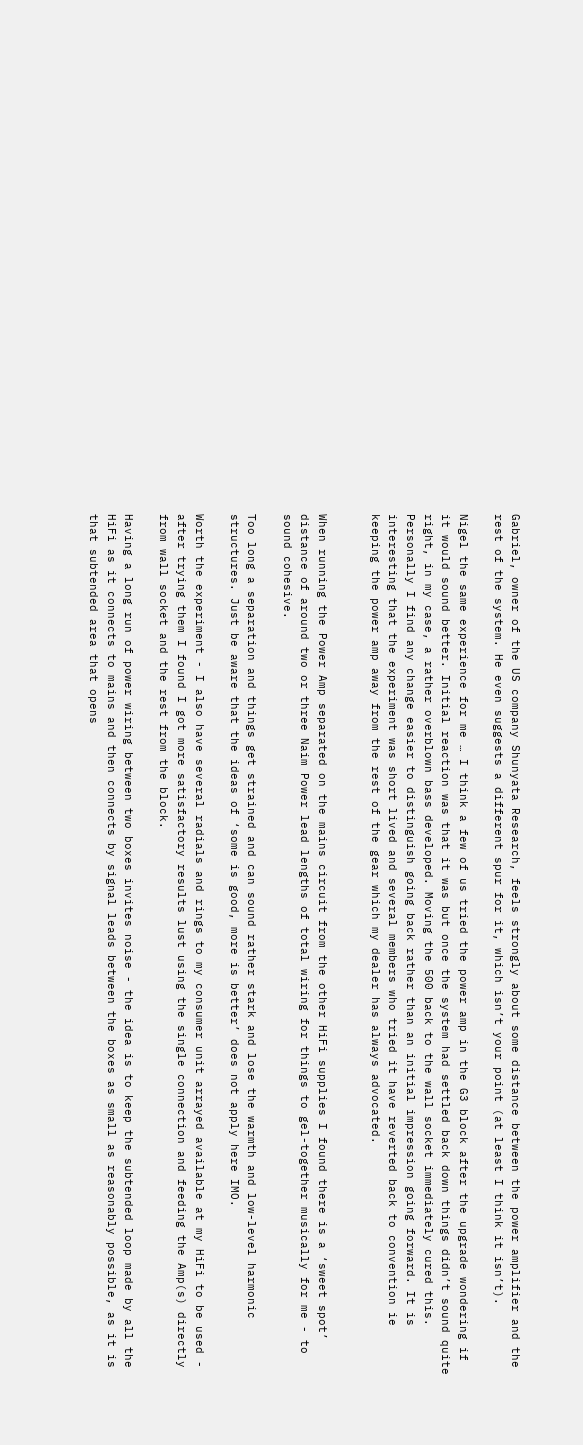Gabriel, owner of the US company Shunyata Research, feels strongly about some distance between the power amplifier and the rest of the system. He even suggests a different spur for it, which isn’t your point (at least I think it isn’t).

Nigel the same experience for me … I think a few of us tried the power amp in the G3 block after the upgrade wondering if it would sound better. Initial reaction was that it was but once the system had settled back down things didn’t sound quite right, in my case, a rather overblown bass developed. Moving the 500 back to the wall socket immediately cured this. Personally I find any change easier to distinguish going back rather than an initial impression going forward. It is interesting that the experiment was short lived and several members who tried it have reverted back to convention ie keeping the power amp away from the rest of the gear which my dealer has always advocated.


When running the Power Amp separated on the mains circuit from the other HiFi supplies I found there is a ‘sweet spot’ distance of around two or three Naim Power lead lengths of total wiring for things to gel-together musically for me - to sound cohesive.

Too long a separation and things get strained and can sound rather stark and lose the warmth and low-level harmonic structures. Just be aware that the ideas of ‘some is good, more is better’ does not apply here IMO.

Worth the experiment - I also have several radials and rings to my consumer unit arrayed available at my HiFi to be used - after trying them I found I got more satisfactory results lust using the single connection and feeding the Amp(s) directly from wall socket and the rest from the block.

Having a long run of power wiring between two boxes invites noise - the idea is to keep the subtended loop made by all the HiFi as it connects to mains and then connects by signal leads between the boxes as small as reasonably possible, as it is that subtended area that opens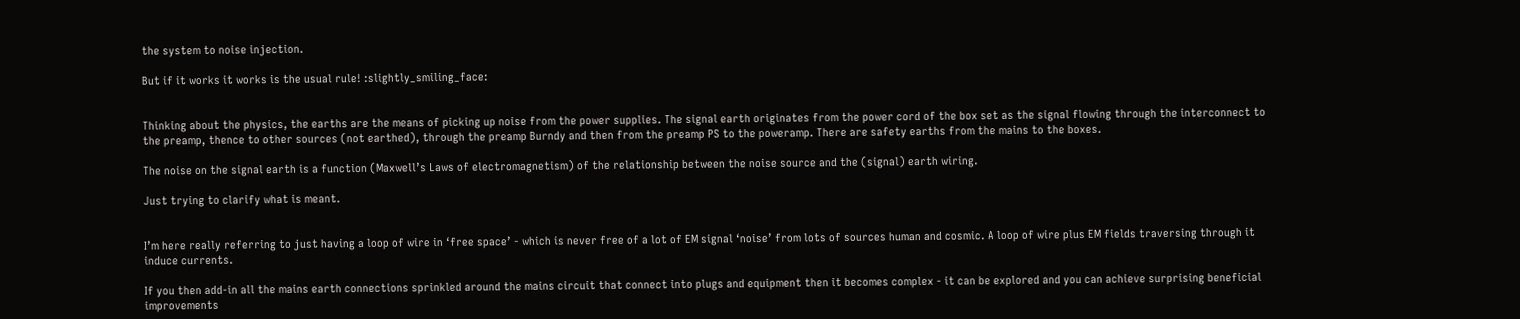the system to noise injection.

But if it works it works is the usual rule! :slightly_smiling_face:


Thinking about the physics, the earths are the means of picking up noise from the power supplies. The signal earth originates from the power cord of the box set as the signal flowing through the interconnect to the preamp, thence to other sources (not earthed), through the preamp Burndy and then from the preamp PS to the poweramp. There are safety earths from the mains to the boxes.

The noise on the signal earth is a function (Maxwell’s Laws of electromagnetism) of the relationship between the noise source and the (signal) earth wiring.

Just trying to clarify what is meant.


I’m here really referring to just having a loop of wire in ‘free space’ - which is never free of a lot of EM signal ‘noise’ from lots of sources human and cosmic. A loop of wire plus EM fields traversing through it induce currents.

If you then add-in all the mains earth connections sprinkled around the mains circuit that connect into plugs and equipment then it becomes complex - it can be explored and you can achieve surprising beneficial improvements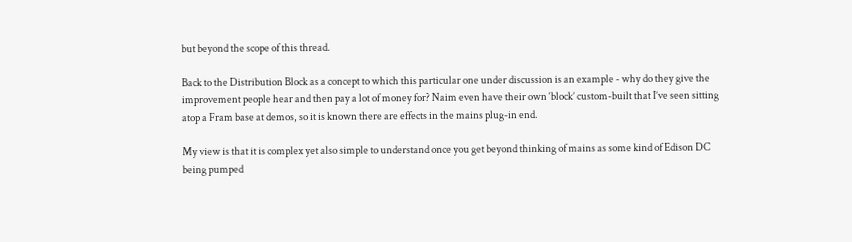but beyond the scope of this thread.

Back to the Distribution Block as a concept to which this particular one under discussion is an example - why do they give the improvement people hear and then pay a lot of money for? Naim even have their own ‘block’ custom-built that I’ve seen sitting atop a Fram base at demos, so it is known there are effects in the mains plug-in end.

My view is that it is complex yet also simple to understand once you get beyond thinking of mains as some kind of Edison DC being pumped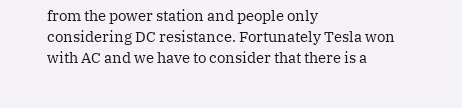from the power station and people only considering DC resistance. Fortunately Tesla won with AC and we have to consider that there is a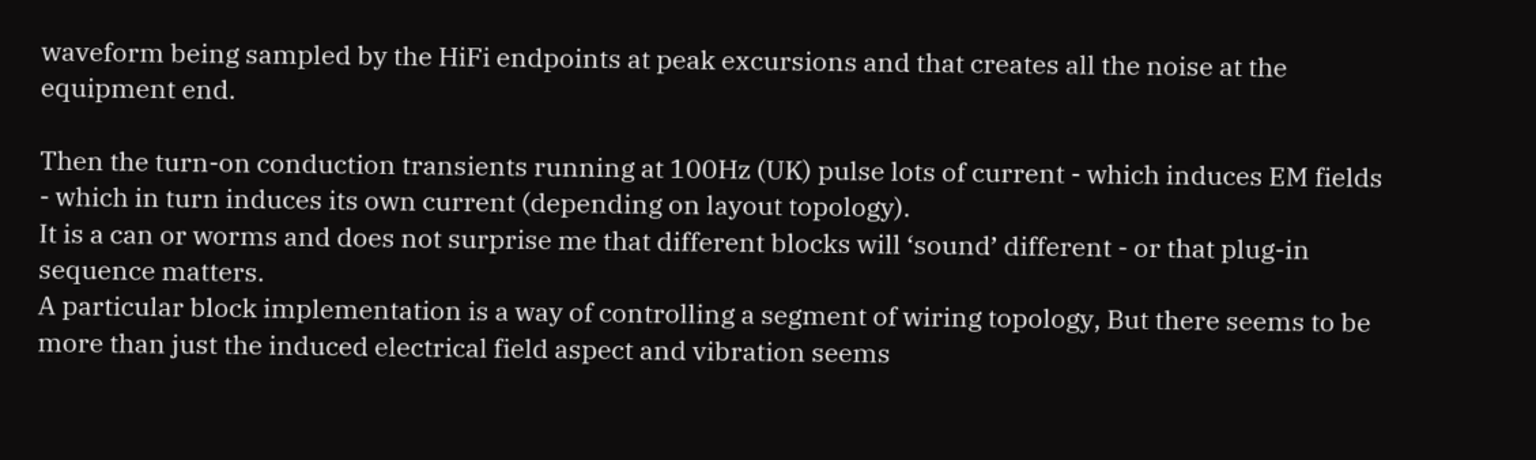waveform being sampled by the HiFi endpoints at peak excursions and that creates all the noise at the equipment end.

Then the turn-on conduction transients running at 100Hz (UK) pulse lots of current - which induces EM fields - which in turn induces its own current (depending on layout topology).
It is a can or worms and does not surprise me that different blocks will ‘sound’ different - or that plug-in sequence matters.
A particular block implementation is a way of controlling a segment of wiring topology, But there seems to be more than just the induced electrical field aspect and vibration seems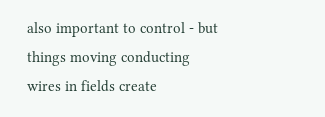also important to control - but things moving conducting wires in fields create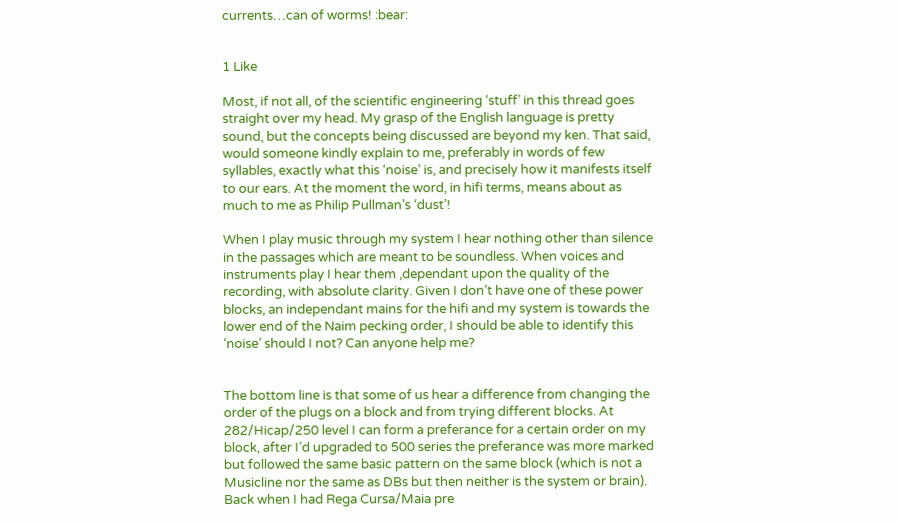currents…can of worms! :bear:


1 Like

Most, if not all, of the scientific engineering ‘stuff’ in this thread goes straight over my head. My grasp of the English language is pretty sound, but the concepts being discussed are beyond my ken. That said, would someone kindly explain to me, preferably in words of few syllables, exactly what this ‘noise’ is, and precisely how it manifests itself to our ears. At the moment the word, in hifi terms, means about as much to me as Philip Pullman’s ‘dust’!

When I play music through my system I hear nothing other than silence in the passages which are meant to be soundless. When voices and instruments play I hear them ,dependant upon the quality of the recording, with absolute clarity. Given I don’t have one of these power blocks, an independant mains for the hifi and my system is towards the lower end of the Naim pecking order, I should be able to identify this ‘noise’ should I not? Can anyone help me?


The bottom line is that some of us hear a difference from changing the order of the plugs on a block and from trying different blocks. At 282/Hicap/250 level I can form a preferance for a certain order on my block, after I’d upgraded to 500 series the preferance was more marked but followed the same basic pattern on the same block (which is not a Musicline nor the same as DBs but then neither is the system or brain). Back when I had Rega Cursa/Maia pre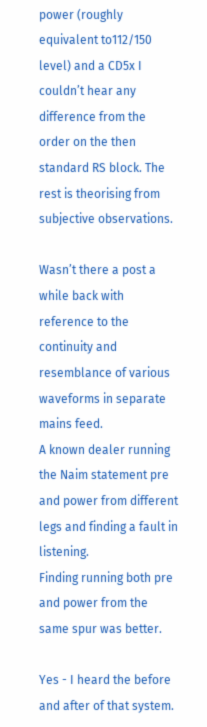power (roughly equivalent to112/150 level) and a CD5x I couldn’t hear any difference from the order on the then standard RS block. The rest is theorising from subjective observations.

Wasn’t there a post a while back with reference to the continuity and resemblance of various waveforms in separate mains feed.
A known dealer running the Naim statement pre and power from different legs and finding a fault in listening.
Finding running both pre and power from the same spur was better.

Yes - I heard the before and after of that system.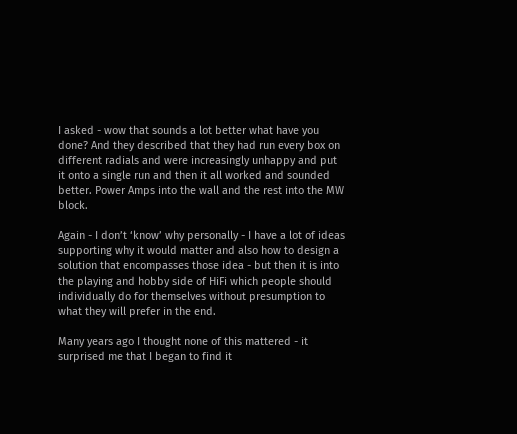I asked - wow that sounds a lot better what have you done? And they described that they had run every box on different radials and were increasingly unhappy and put it onto a single run and then it all worked and sounded better. Power Amps into the wall and the rest into the MW block.

Again - I don’t ‘know’ why personally - I have a lot of ideas supporting why it would matter and also how to design a solution that encompasses those idea - but then it is into the playing and hobby side of HiFi which people should individually do for themselves without presumption to what they will prefer in the end.

Many years ago I thought none of this mattered - it surprised me that I began to find it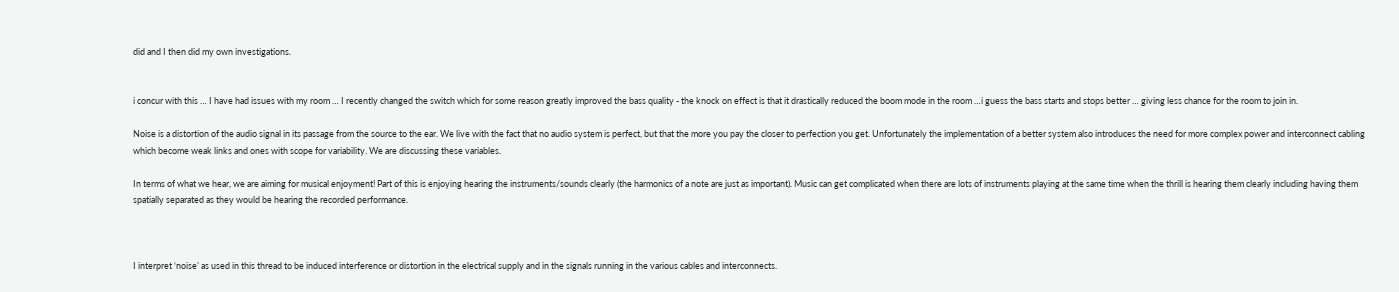did and I then did my own investigations.


i concur with this … I have had issues with my room … I recently changed the switch which for some reason greatly improved the bass quality - the knock on effect is that it drastically reduced the boom mode in the room …i guess the bass starts and stops better … giving less chance for the room to join in.

Noise is a distortion of the audio signal in its passage from the source to the ear. We live with the fact that no audio system is perfect, but that the more you pay the closer to perfection you get. Unfortunately the implementation of a better system also introduces the need for more complex power and interconnect cabling which become weak links and ones with scope for variability. We are discussing these variables.

In terms of what we hear, we are aiming for musical enjoyment! Part of this is enjoying hearing the instruments/sounds clearly (the harmonics of a note are just as important). Music can get complicated when there are lots of instruments playing at the same time when the thrill is hearing them clearly including having them spatially separated as they would be hearing the recorded performance.



I interpret ‘noise’ as used in this thread to be induced interference or distortion in the electrical supply and in the signals running in the various cables and interconnects.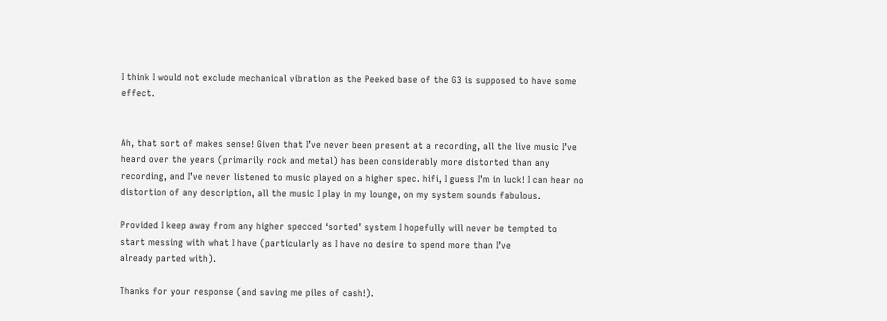I think I would not exclude mechanical vibration as the Peeked base of the G3 is supposed to have some effect.


Ah, that sort of makes sense! Given that I’ve never been present at a recording, all the live music I’ve heard over the years (primarily rock and metal) has been considerably more distorted than any recording, and I’ve never listened to music played on a higher spec. hifi, I guess I’m in luck! I can hear no distortion of any description, all the music I play in my lounge, on my system sounds fabulous.

Provided I keep away from any higher specced ‘sorted’ system I hopefully will never be tempted to start messing with what I have (particularly as I have no desire to spend more than I’ve
already parted with).

Thanks for your response (and saving me piles of cash!).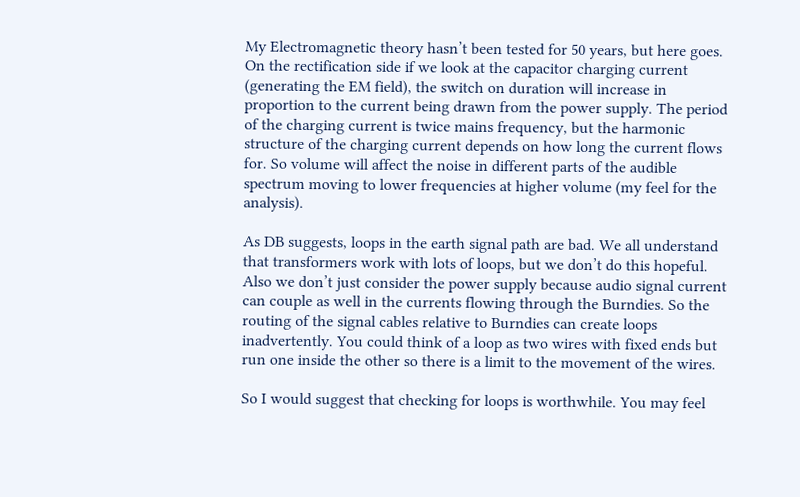My Electromagnetic theory hasn’t been tested for 50 years, but here goes.
On the rectification side if we look at the capacitor charging current (generating the EM field), the switch on duration will increase in proportion to the current being drawn from the power supply. The period of the charging current is twice mains frequency, but the harmonic structure of the charging current depends on how long the current flows for. So volume will affect the noise in different parts of the audible spectrum moving to lower frequencies at higher volume (my feel for the analysis).

As DB suggests, loops in the earth signal path are bad. We all understand that transformers work with lots of loops, but we don’t do this hopeful. Also we don’t just consider the power supply because audio signal current can couple as well in the currents flowing through the Burndies. So the routing of the signal cables relative to Burndies can create loops inadvertently. You could think of a loop as two wires with fixed ends but run one inside the other so there is a limit to the movement of the wires.

So I would suggest that checking for loops is worthwhile. You may feel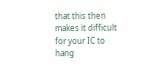that this then makes it difficult for your IC to hang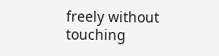freely without touching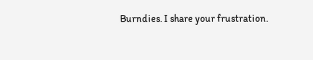Burndies. I share your frustration.